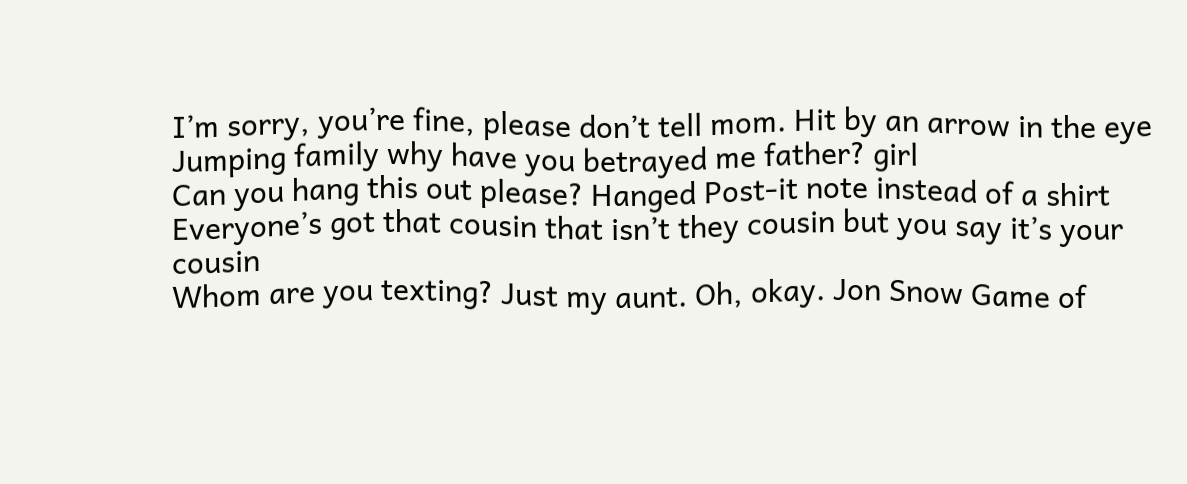I’m sorry, you’re fine, please don’t tell mom. Hit by an arrow in the eye
Jumping family why have you betrayed me father? girl
Can you hang this out please? Hanged Post-it note instead of a shirt
Everyone’s got that cousin that isn’t they cousin but you say it’s your cousin
Whom are you texting? Just my aunt. Oh, okay. Jon Snow Game of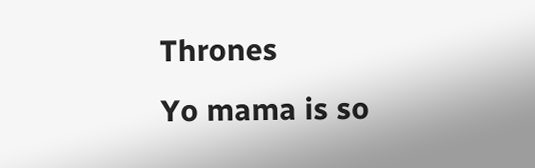Thrones
Yo mama is so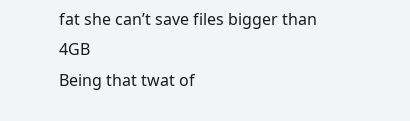fat she can’t save files bigger than 4GB
Being that twat of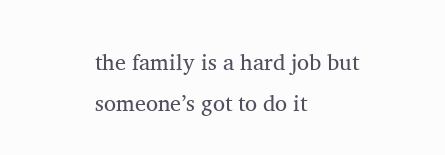the family is a hard job but someone’s got to do it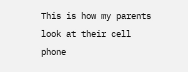This is how my parents look at their cell phone